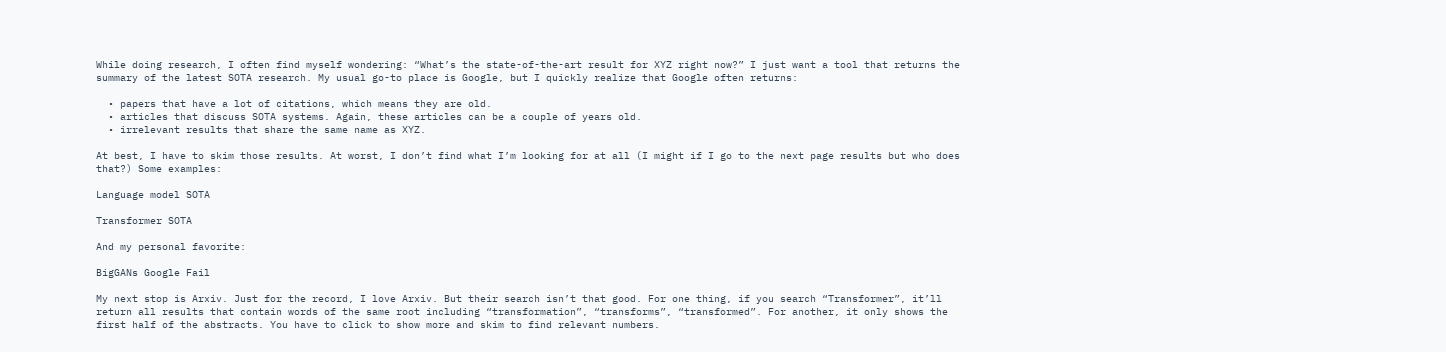While doing research, I often find myself wondering: “What’s the state-of-the-art result for XYZ right now?” I just want a tool that returns the summary of the latest SOTA research. My usual go-to place is Google, but I quickly realize that Google often returns:

  • papers that have a lot of citations, which means they are old.
  • articles that discuss SOTA systems. Again, these articles can be a couple of years old.
  • irrelevant results that share the same name as XYZ.

At best, I have to skim those results. At worst, I don’t find what I’m looking for at all (I might if I go to the next page results but who does that?) Some examples:

Language model SOTA

Transformer SOTA

And my personal favorite:

BigGANs Google Fail

My next stop is Arxiv. Just for the record, I love Arxiv. But their search isn’t that good. For one thing, if you search “Transformer”, it’ll return all results that contain words of the same root including “transformation”, “transforms”, “transformed”. For another, it only shows the first half of the abstracts. You have to click to show more and skim to find relevant numbers.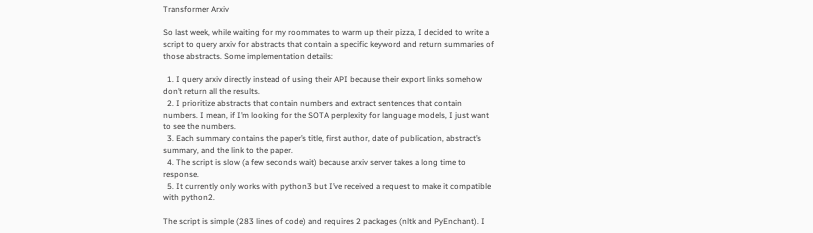Transformer Arxiv

So last week, while waiting for my roommates to warm up their pizza, I decided to write a script to query arxiv for abstracts that contain a specific keyword and return summaries of those abstracts. Some implementation details:

  1. I query arxiv directly instead of using their API because their export links somehow don’t return all the results.
  2. I prioritize abstracts that contain numbers and extract sentences that contain numbers. I mean, if I’m looking for the SOTA perplexity for language models, I just want to see the numbers.
  3. Each summary contains the paper’s title, first author, date of publication, abstract’s summary, and the link to the paper.
  4. The script is slow (a few seconds wait) because arxiv server takes a long time to response.
  5. It currently only works with python3 but I’ve received a request to make it compatible with python2.

The script is simple (283 lines of code) and requires 2 packages (nltk and PyEnchant). I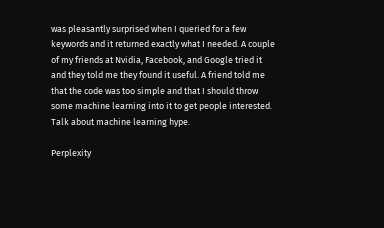was pleasantly surprised when I queried for a few keywords and it returned exactly what I needed. A couple of my friends at Nvidia, Facebook, and Google tried it and they told me they found it useful. A friend told me that the code was too simple and that I should throw some machine learning into it to get people interested. Talk about machine learning hype.

Perplexity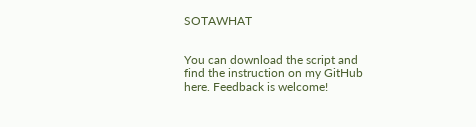SOTAWHAT


You can download the script and find the instruction on my GitHub here. Feedback is welcome!